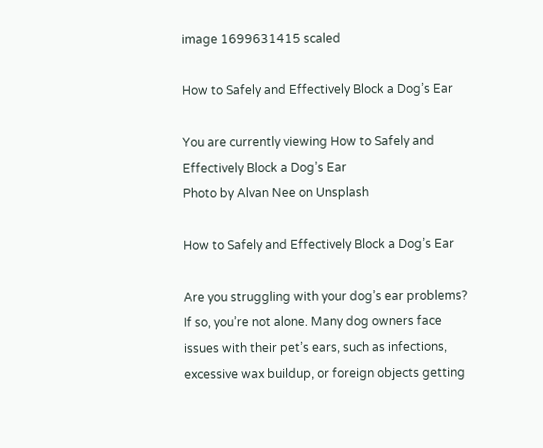image 1699631415 scaled

How to Safely and Effectively Block a Dog’s Ear

You are currently viewing How to Safely and Effectively Block a Dog’s Ear
Photo by Alvan Nee on Unsplash

How to Safely and Effectively Block a Dog’s Ear

Are you struggling with your dog’s ear problems? If so, you’re not alone. Many dog owners face issues with their pet’s ears, such as infections, excessive wax buildup, or foreign objects getting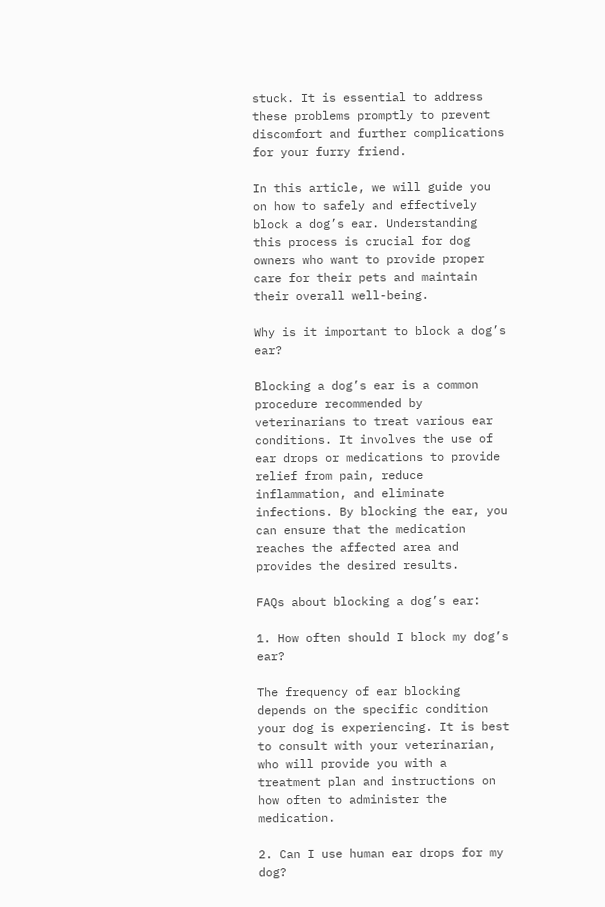stuck. It is essential to address these problems promptly to prevent discomfort and further complications for your furry friend.

In this article, we will guide you on how to safely and effectively block a dog’s ear. Understanding this process is crucial for dog owners who want to provide proper care for their pets and maintain their overall well-being.

Why is it important to block a dog’s ear?

Blocking a dog’s ear is a common procedure recommended by veterinarians to treat various ear conditions. It involves the use of ear drops or medications to provide relief from pain, reduce inflammation, and eliminate infections. By blocking the ear, you can ensure that the medication reaches the affected area and provides the desired results.

FAQs about blocking a dog’s ear:

1. How often should I block my dog’s ear?

The frequency of ear blocking depends on the specific condition your dog is experiencing. It is best to consult with your veterinarian, who will provide you with a treatment plan and instructions on how often to administer the medication.

2. Can I use human ear drops for my dog?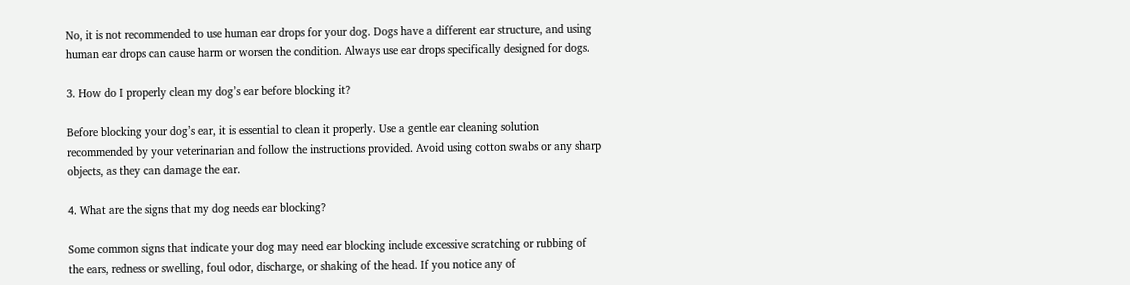No, it is not recommended to use human ear drops for your dog. Dogs have a different ear structure, and using human ear drops can cause harm or worsen the condition. Always use ear drops specifically designed for dogs.

3. How do I properly clean my dog’s ear before blocking it?

Before blocking your dog’s ear, it is essential to clean it properly. Use a gentle ear cleaning solution recommended by your veterinarian and follow the instructions provided. Avoid using cotton swabs or any sharp objects, as they can damage the ear.

4. What are the signs that my dog needs ear blocking?

Some common signs that indicate your dog may need ear blocking include excessive scratching or rubbing of the ears, redness or swelling, foul odor, discharge, or shaking of the head. If you notice any of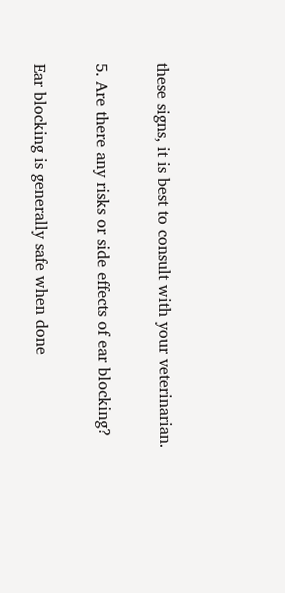these signs, it is best to consult with your veterinarian.

5. Are there any risks or side effects of ear blocking?

Ear blocking is generally safe when done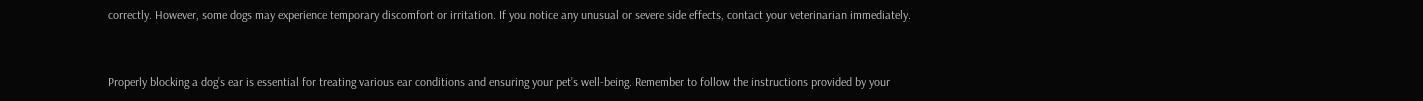correctly. However, some dogs may experience temporary discomfort or irritation. If you notice any unusual or severe side effects, contact your veterinarian immediately.


Properly blocking a dog’s ear is essential for treating various ear conditions and ensuring your pet’s well-being. Remember to follow the instructions provided by your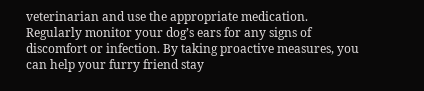veterinarian and use the appropriate medication. Regularly monitor your dog’s ears for any signs of discomfort or infection. By taking proactive measures, you can help your furry friend stay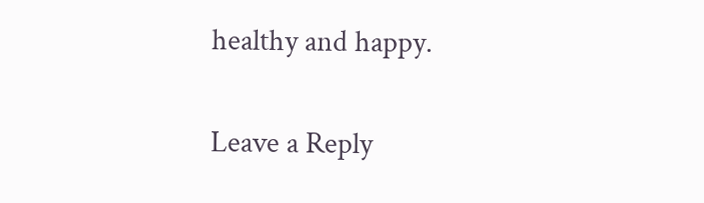healthy and happy.

Leave a Reply